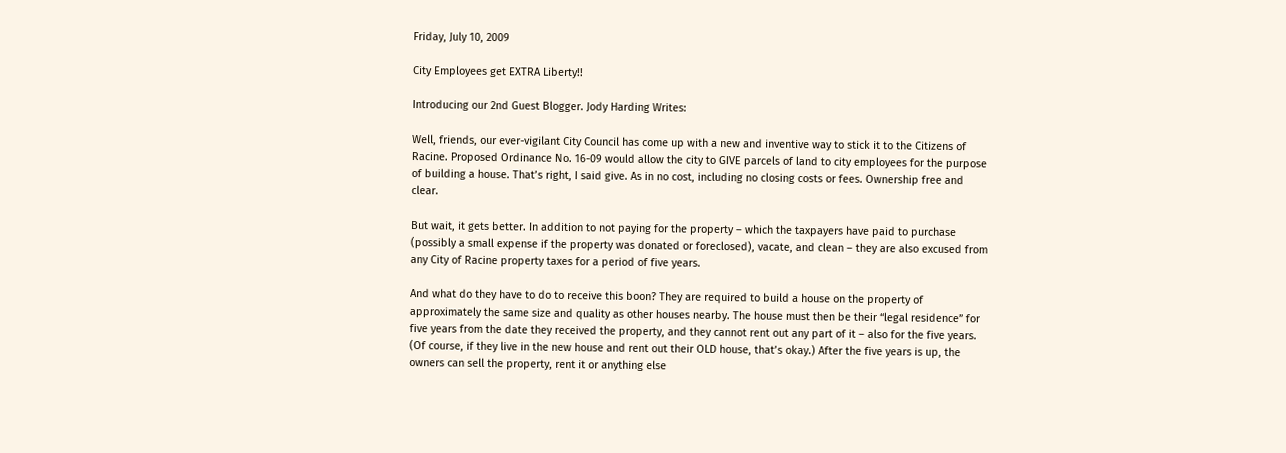Friday, July 10, 2009

City Employees get EXTRA Liberty!!

Introducing our 2nd Guest Blogger. Jody Harding Writes:

Well, friends, our ever-vigilant City Council has come up with a new and inventive way to stick it to the Citizens of Racine. Proposed Ordinance No. 16-09 would allow the city to GIVE parcels of land to city employees for the purpose of building a house. That’s right, I said give. As in no cost, including no closing costs or fees. Ownership free and clear.

But wait, it gets better. In addition to not paying for the property – which the taxpayers have paid to purchase (possibly a small expense if the property was donated or foreclosed), vacate, and clean – they are also excused from any City of Racine property taxes for a period of five years.

And what do they have to do to receive this boon? They are required to build a house on the property of approximately the same size and quality as other houses nearby. The house must then be their “legal residence” for five years from the date they received the property, and they cannot rent out any part of it – also for the five years. (Of course, if they live in the new house and rent out their OLD house, that’s okay.) After the five years is up, the owners can sell the property, rent it or anything else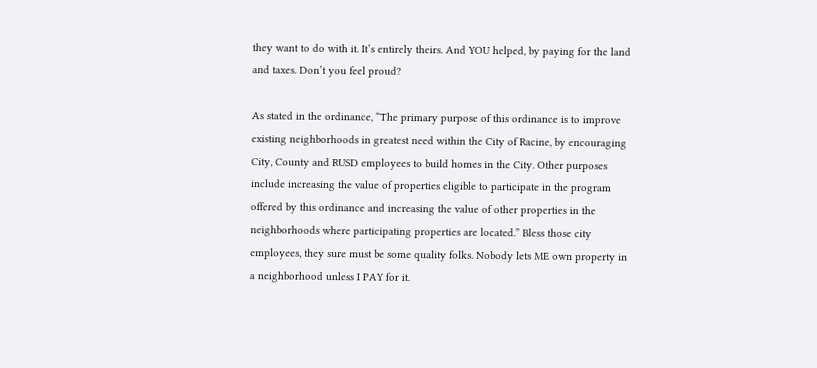they want to do with it. It’s entirely theirs. And YOU helped, by paying for the land and taxes. Don’t you feel proud?

As stated in the ordinance, “The primary purpose of this ordinance is to improve existing neighborhoods in greatest need within the City of Racine, by encouraging City, County and RUSD employees to build homes in the City. Other purposes include increasing the value of properties eligible to participate in the program offered by this ordinance and increasing the value of other properties in the neighborhoods where participating properties are located.” Bless those city employees, they sure must be some quality folks. Nobody lets ME own property in a neighborhood unless I PAY for it.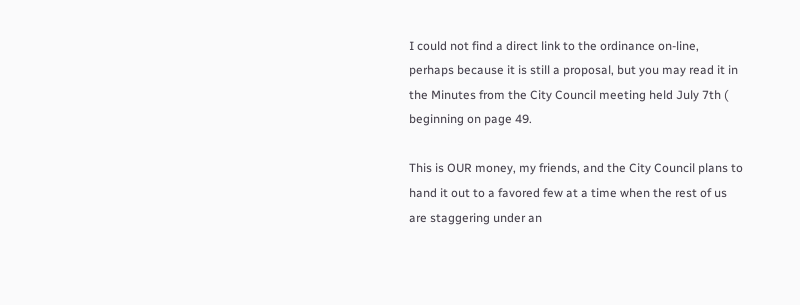I could not find a direct link to the ordinance on-line, perhaps because it is still a proposal, but you may read it in the Minutes from the City Council meeting held July 7th ( beginning on page 49.

This is OUR money, my friends, and the City Council plans to hand it out to a favored few at a time when the rest of us are staggering under an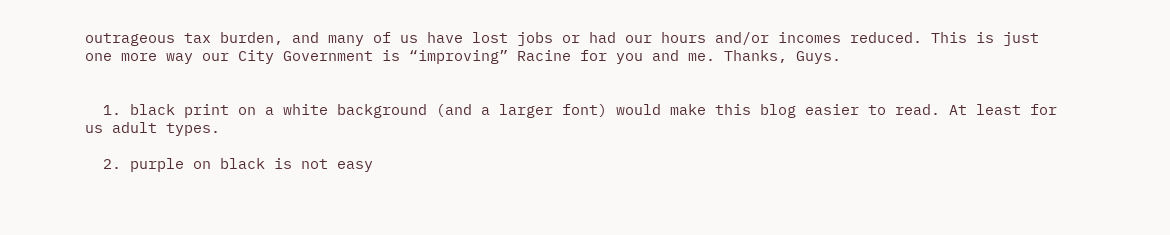outrageous tax burden, and many of us have lost jobs or had our hours and/or incomes reduced. This is just one more way our City Government is “improving” Racine for you and me. Thanks, Guys.


  1. black print on a white background (and a larger font) would make this blog easier to read. At least for us adult types.

  2. purple on black is not easy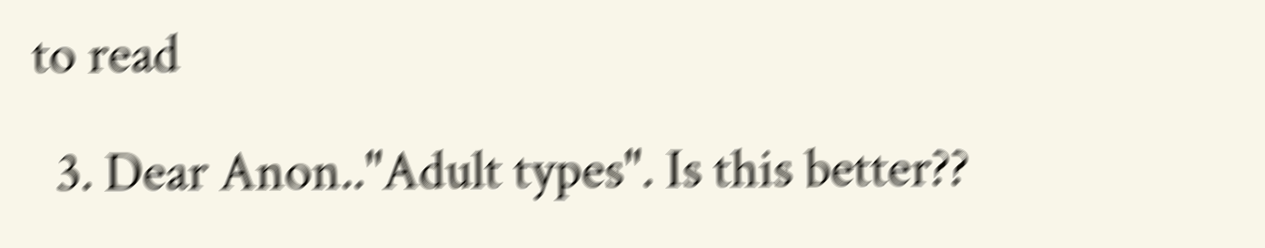to read

  3. Dear Anon.."Adult types". Is this better??